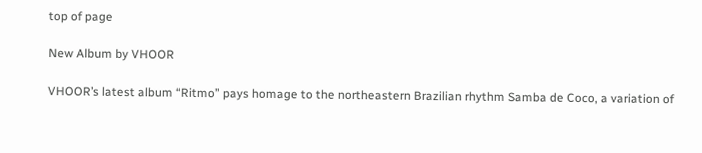top of page

New Album by VHOOR

VHOOR’s latest album “Ritmo” pays homage to the northeastern Brazilian rhythm Samba de Coco, a variation of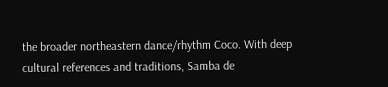the broader northeastern dance/rhythm Coco. With deep cultural references and traditions, Samba de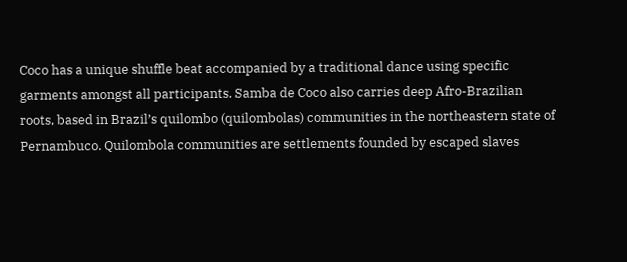Coco has a unique shuffle beat accompanied by a traditional dance using specific garments amongst all participants. Samba de Coco also carries deep Afro-Brazilian roots, based in Brazil’s quilombo (quilombolas) communities in the northeastern state of Pernambuco. Quilombola communities are settlements founded by escaped slaves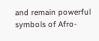and remain powerful symbols of Afro-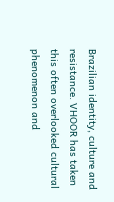Brazilian identity, culture and resistance. VHOOR has taken this often overlooked cultural phenomenon and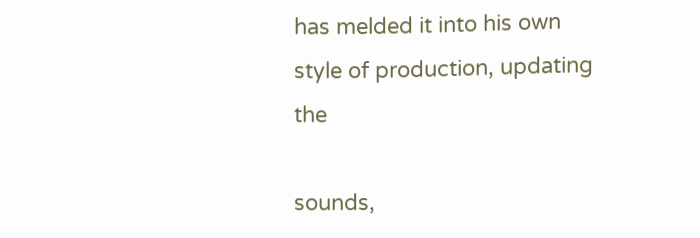has melded it into his own style of production, updating the

sounds,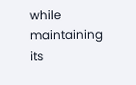while maintaining its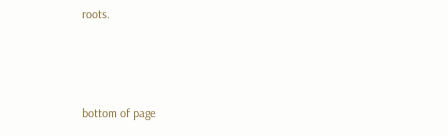roots.



bottom of page